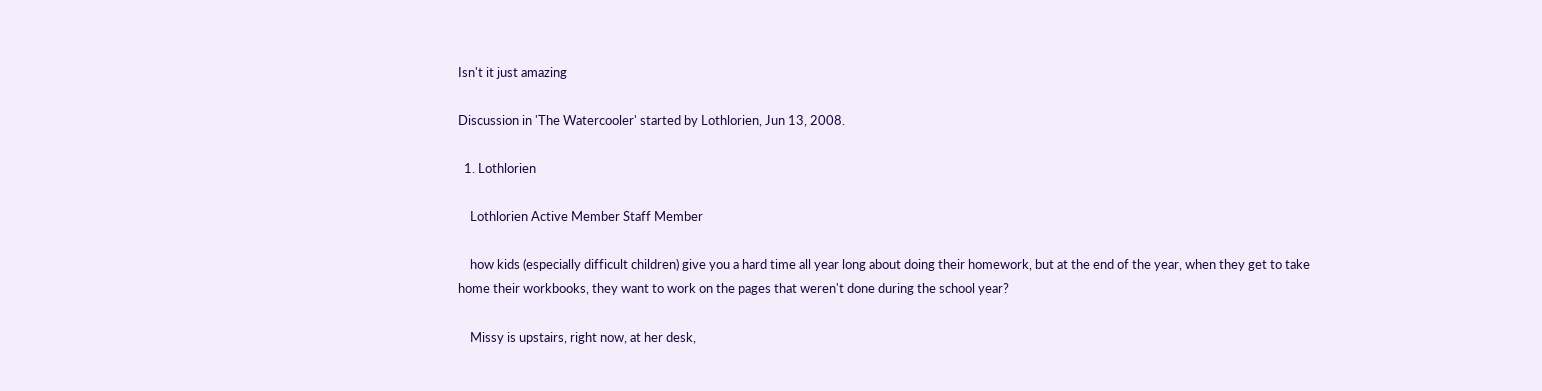Isn't it just amazing

Discussion in 'The Watercooler' started by Lothlorien, Jun 13, 2008.

  1. Lothlorien

    Lothlorien Active Member Staff Member

    how kids (especially difficult children) give you a hard time all year long about doing their homework, but at the end of the year, when they get to take home their workbooks, they want to work on the pages that weren't done during the school year?

    Missy is upstairs, right now, at her desk,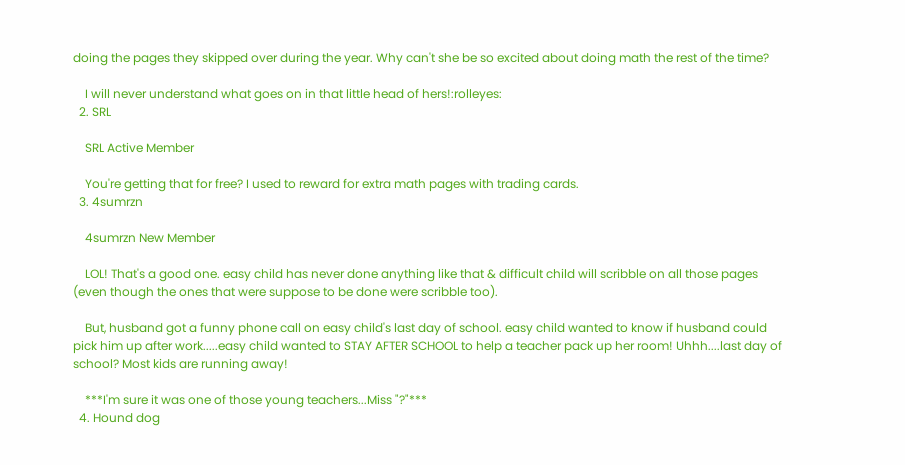doing the pages they skipped over during the year. Why can't she be so excited about doing math the rest of the time?

    I will never understand what goes on in that little head of hers!:rolleyes:
  2. SRL

    SRL Active Member

    You're getting that for free? I used to reward for extra math pages with trading cards.
  3. 4sumrzn

    4sumrzn New Member

    LOL! That's a good one. easy child has never done anything like that & difficult child will scribble on all those pages (even though the ones that were suppose to be done were scribble too).

    But, husband got a funny phone call on easy child's last day of school. easy child wanted to know if husband could pick him up after work.....easy child wanted to STAY AFTER SCHOOL to help a teacher pack up her room! Uhhh....last day of school? Most kids are running away!

    ***I'm sure it was one of those young teachers...Miss "?"***
  4. Hound dog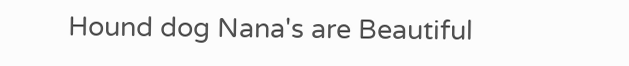Hound dog Nana's are Beautiful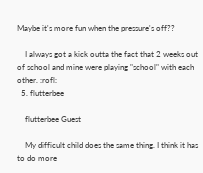Maybe it's more fun when the pressure's off??

    I always got a kick outta the fact that 2 weeks out of school and mine were playing "school" with each other. :rofl:
  5. flutterbee

    flutterbee Guest

    My difficult child does the same thing. I think it has to do more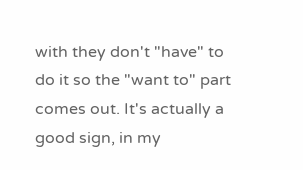with they don't "have" to do it so the "want to" part comes out. It's actually a good sign, in my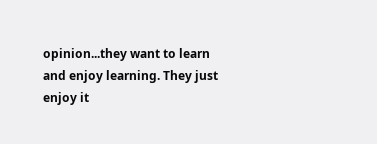opinion...they want to learn and enjoy learning. They just enjoy it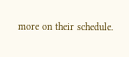more on their schedule.